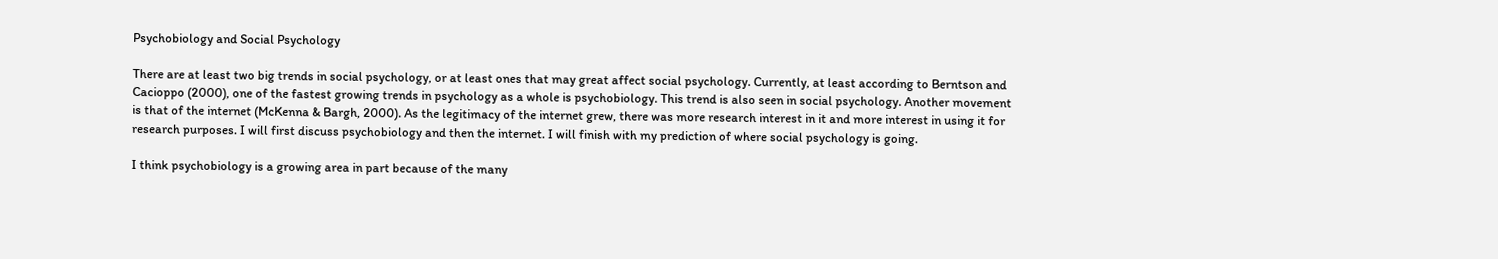Psychobiology and Social Psychology

There are at least two big trends in social psychology, or at least ones that may great affect social psychology. Currently, at least according to Berntson and Cacioppo (2000), one of the fastest growing trends in psychology as a whole is psychobiology. This trend is also seen in social psychology. Another movement is that of the internet (McKenna & Bargh, 2000). As the legitimacy of the internet grew, there was more research interest in it and more interest in using it for research purposes. I will first discuss psychobiology and then the internet. I will finish with my prediction of where social psychology is going.

I think psychobiology is a growing area in part because of the many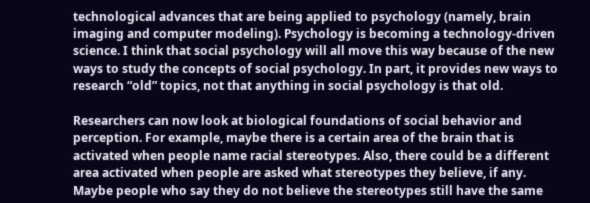technological advances that are being applied to psychology (namely, brain imaging and computer modeling). Psychology is becoming a technology-driven science. I think that social psychology will all move this way because of the new ways to study the concepts of social psychology. In part, it provides new ways to research “old” topics, not that anything in social psychology is that old.

Researchers can now look at biological foundations of social behavior and perception. For example, maybe there is a certain area of the brain that is activated when people name racial stereotypes. Also, there could be a different area activated when people are asked what stereotypes they believe, if any. Maybe people who say they do not believe the stereotypes still have the same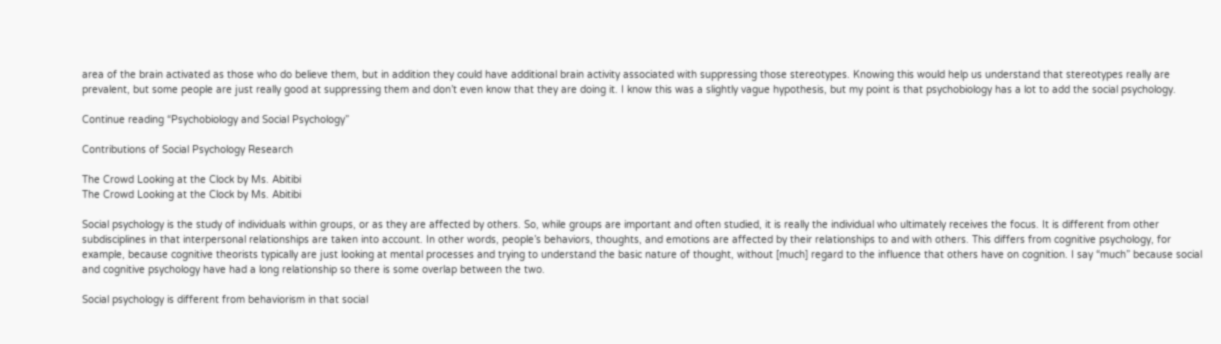area of the brain activated as those who do believe them, but in addition they could have additional brain activity associated with suppressing those stereotypes. Knowing this would help us understand that stereotypes really are prevalent, but some people are just really good at suppressing them and don’t even know that they are doing it. I know this was a slightly vague hypothesis, but my point is that psychobiology has a lot to add the social psychology.

Continue reading “Psychobiology and Social Psychology”

Contributions of Social Psychology Research

The Crowd Looking at the Clock by Ms. Abitibi
The Crowd Looking at the Clock by Ms. Abitibi

Social psychology is the study of individuals within groups, or as they are affected by others. So, while groups are important and often studied, it is really the individual who ultimately receives the focus. It is different from other subdisciplines in that interpersonal relationships are taken into account. In other words, people’s behaviors, thoughts, and emotions are affected by their relationships to and with others. This differs from cognitive psychology, for example, because cognitive theorists typically are just looking at mental processes and trying to understand the basic nature of thought, without [much] regard to the influence that others have on cognition. I say “much” because social and cognitive psychology have had a long relationship so there is some overlap between the two.

Social psychology is different from behaviorism in that social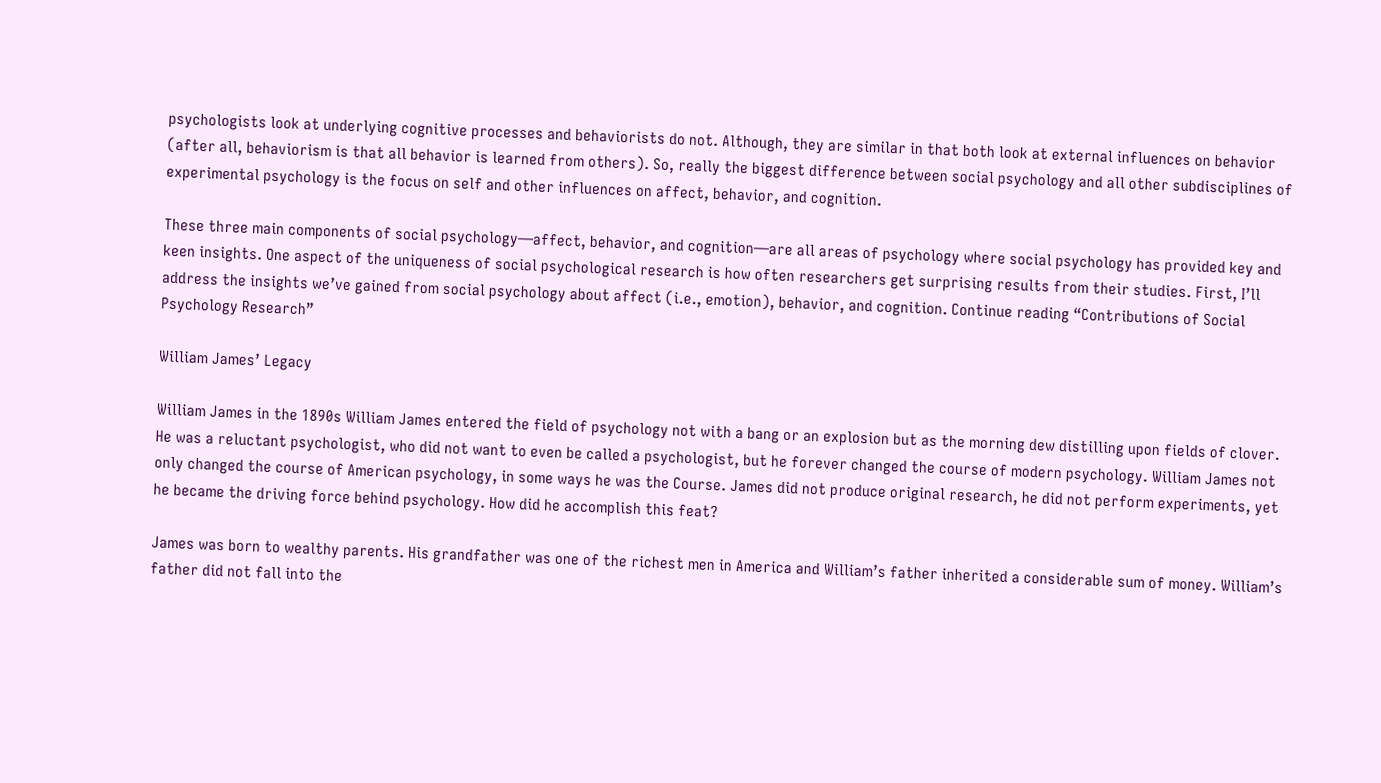psychologists look at underlying cognitive processes and behaviorists do not. Although, they are similar in that both look at external influences on behavior (after all, behaviorism is that all behavior is learned from others). So, really the biggest difference between social psychology and all other subdisciplines of experimental psychology is the focus on self and other influences on affect, behavior, and cognition.

These three main components of social psychology—affect, behavior, and cognition—are all areas of psychology where social psychology has provided key and keen insights. One aspect of the uniqueness of social psychological research is how often researchers get surprising results from their studies. First, I’ll address the insights we’ve gained from social psychology about affect (i.e., emotion), behavior, and cognition. Continue reading “Contributions of Social Psychology Research”

William James’ Legacy

William James in the 1890s William James entered the field of psychology not with a bang or an explosion but as the morning dew distilling upon fields of clover. He was a reluctant psychologist, who did not want to even be called a psychologist, but he forever changed the course of modern psychology. William James not only changed the course of American psychology, in some ways he was the Course. James did not produce original research, he did not perform experiments, yet he became the driving force behind psychology. How did he accomplish this feat?

James was born to wealthy parents. His grandfather was one of the richest men in America and William’s father inherited a considerable sum of money. William’s father did not fall into the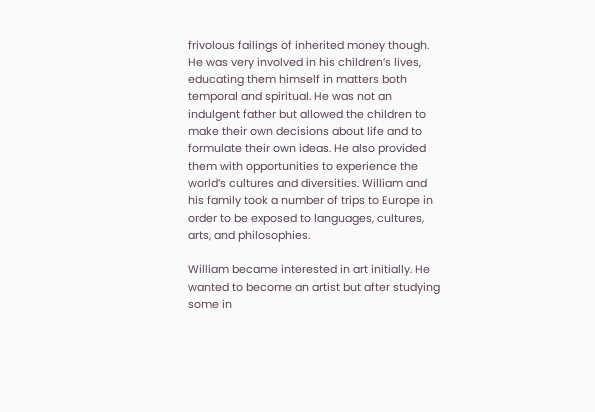frivolous failings of inherited money though. He was very involved in his children’s lives, educating them himself in matters both temporal and spiritual. He was not an indulgent father but allowed the children to make their own decisions about life and to formulate their own ideas. He also provided them with opportunities to experience the world’s cultures and diversities. William and his family took a number of trips to Europe in order to be exposed to languages, cultures, arts, and philosophies.

William became interested in art initially. He wanted to become an artist but after studying some in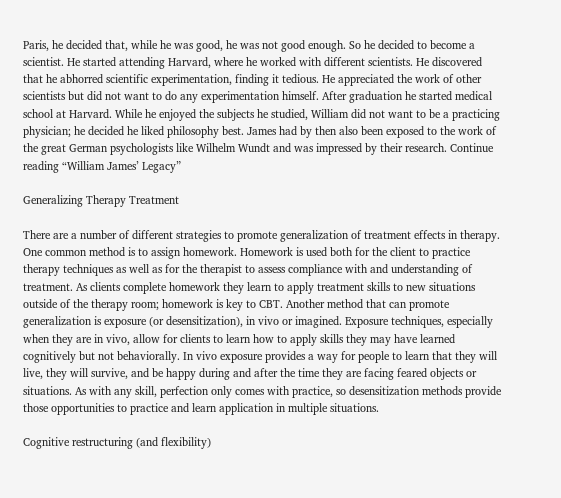Paris, he decided that, while he was good, he was not good enough. So he decided to become a scientist. He started attending Harvard, where he worked with different scientists. He discovered that he abhorred scientific experimentation, finding it tedious. He appreciated the work of other scientists but did not want to do any experimentation himself. After graduation he started medical school at Harvard. While he enjoyed the subjects he studied, William did not want to be a practicing physician; he decided he liked philosophy best. James had by then also been exposed to the work of the great German psychologists like Wilhelm Wundt and was impressed by their research. Continue reading “William James’ Legacy”

Generalizing Therapy Treatment

There are a number of different strategies to promote generalization of treatment effects in therapy. One common method is to assign homework. Homework is used both for the client to practice therapy techniques as well as for the therapist to assess compliance with and understanding of treatment. As clients complete homework they learn to apply treatment skills to new situations outside of the therapy room; homework is key to CBT. Another method that can promote generalization is exposure (or desensitization), in vivo or imagined. Exposure techniques, especially when they are in vivo, allow for clients to learn how to apply skills they may have learned cognitively but not behaviorally. In vivo exposure provides a way for people to learn that they will live, they will survive, and be happy during and after the time they are facing feared objects or situations. As with any skill, perfection only comes with practice, so desensitization methods provide those opportunities to practice and learn application in multiple situations.

Cognitive restructuring (and flexibility)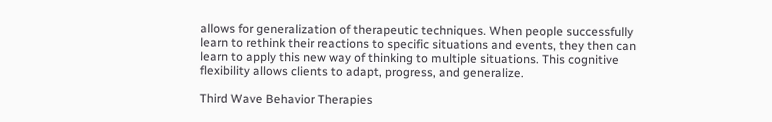allows for generalization of therapeutic techniques. When people successfully learn to rethink their reactions to specific situations and events, they then can learn to apply this new way of thinking to multiple situations. This cognitive flexibility allows clients to adapt, progress, and generalize.

Third Wave Behavior Therapies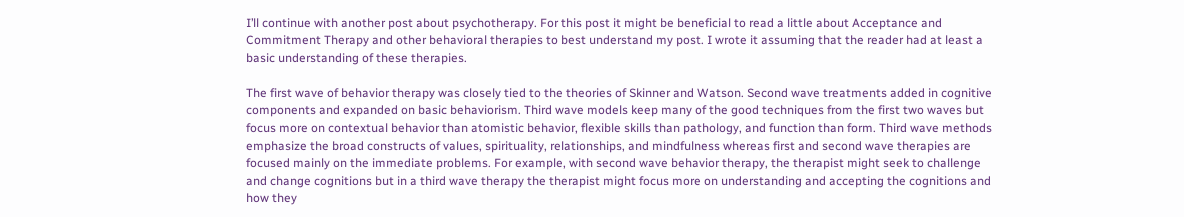I’ll continue with another post about psychotherapy. For this post it might be beneficial to read a little about Acceptance and Commitment Therapy and other behavioral therapies to best understand my post. I wrote it assuming that the reader had at least a basic understanding of these therapies.

The first wave of behavior therapy was closely tied to the theories of Skinner and Watson. Second wave treatments added in cognitive components and expanded on basic behaviorism. Third wave models keep many of the good techniques from the first two waves but focus more on contextual behavior than atomistic behavior, flexible skills than pathology, and function than form. Third wave methods emphasize the broad constructs of values, spirituality, relationships, and mindfulness whereas first and second wave therapies are focused mainly on the immediate problems. For example, with second wave behavior therapy, the therapist might seek to challenge and change cognitions but in a third wave therapy the therapist might focus more on understanding and accepting the cognitions and how they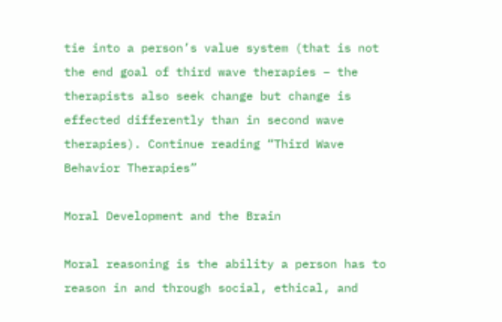tie into a person’s value system (that is not the end goal of third wave therapies – the therapists also seek change but change is effected differently than in second wave therapies). Continue reading “Third Wave Behavior Therapies”

Moral Development and the Brain

Moral reasoning is the ability a person has to reason in and through social, ethical, and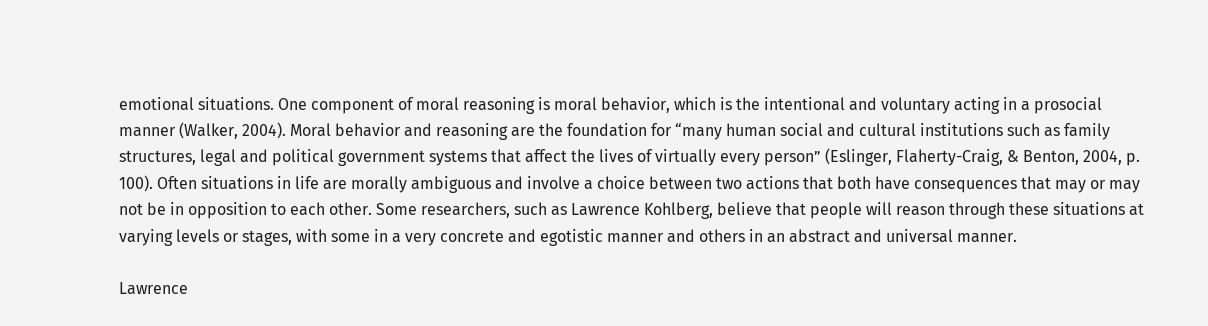emotional situations. One component of moral reasoning is moral behavior, which is the intentional and voluntary acting in a prosocial manner (Walker, 2004). Moral behavior and reasoning are the foundation for “many human social and cultural institutions such as family structures, legal and political government systems that affect the lives of virtually every person” (Eslinger, Flaherty-Craig, & Benton, 2004, p. 100). Often situations in life are morally ambiguous and involve a choice between two actions that both have consequences that may or may not be in opposition to each other. Some researchers, such as Lawrence Kohlberg, believe that people will reason through these situations at varying levels or stages, with some in a very concrete and egotistic manner and others in an abstract and universal manner.

Lawrence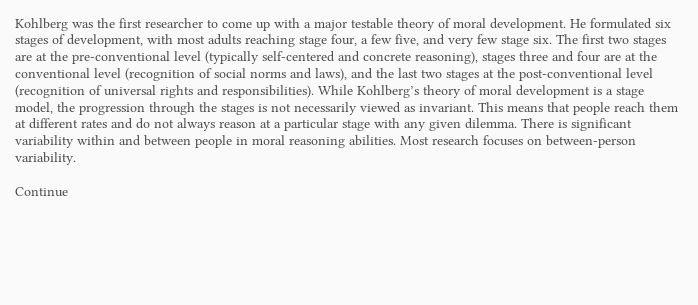Kohlberg was the first researcher to come up with a major testable theory of moral development. He formulated six stages of development, with most adults reaching stage four, a few five, and very few stage six. The first two stages are at the pre-conventional level (typically self-centered and concrete reasoning), stages three and four are at the conventional level (recognition of social norms and laws), and the last two stages at the post-conventional level (recognition of universal rights and responsibilities). While Kohlberg’s theory of moral development is a stage model, the progression through the stages is not necessarily viewed as invariant. This means that people reach them at different rates and do not always reason at a particular stage with any given dilemma. There is significant variability within and between people in moral reasoning abilities. Most research focuses on between-person variability.

Continue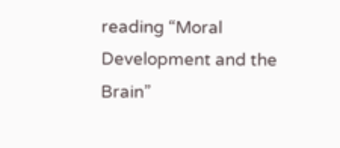reading “Moral Development and the Brain”